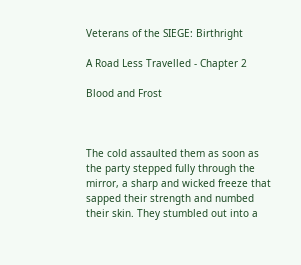Veterans of the SIEGE: Birthright

A Road Less Travelled - Chapter 2

Blood and Frost



The cold assaulted them as soon as the party stepped fully through the mirror, a sharp and wicked freeze that sapped their strength and numbed their skin. They stumbled out into a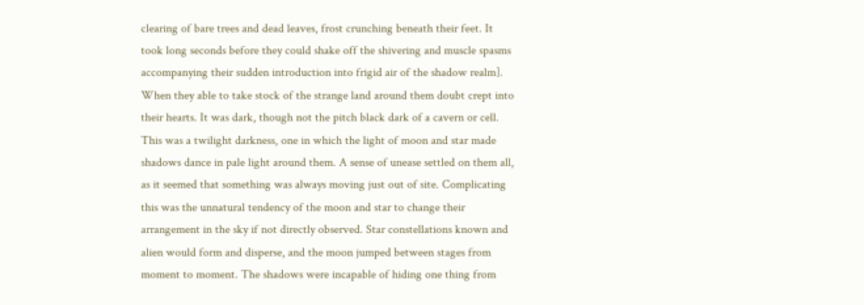clearing of bare trees and dead leaves, frost crunching beneath their feet. It took long seconds before they could shake off the shivering and muscle spasms accompanying their sudden introduction into frigid air of the shadow realm]. When they able to take stock of the strange land around them doubt crept into their hearts. It was dark, though not the pitch black dark of a cavern or cell. This was a twilight darkness, one in which the light of moon and star made shadows dance in pale light around them. A sense of unease settled on them all, as it seemed that something was always moving just out of site. Complicating this was the unnatural tendency of the moon and star to change their arrangement in the sky if not directly observed. Star constellations known and alien would form and disperse, and the moon jumped between stages from moment to moment. The shadows were incapable of hiding one thing from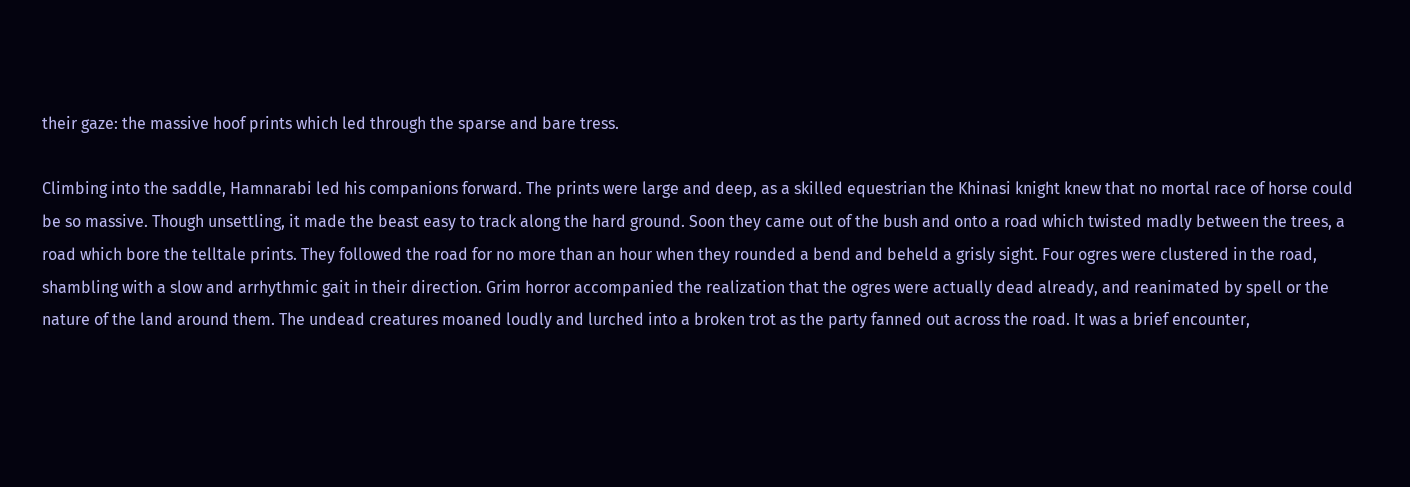their gaze: the massive hoof prints which led through the sparse and bare tress.

Climbing into the saddle, Hamnarabi led his companions forward. The prints were large and deep, as a skilled equestrian the Khinasi knight knew that no mortal race of horse could be so massive. Though unsettling, it made the beast easy to track along the hard ground. Soon they came out of the bush and onto a road which twisted madly between the trees, a road which bore the telltale prints. They followed the road for no more than an hour when they rounded a bend and beheld a grisly sight. Four ogres were clustered in the road, shambling with a slow and arrhythmic gait in their direction. Grim horror accompanied the realization that the ogres were actually dead already, and reanimated by spell or the nature of the land around them. The undead creatures moaned loudly and lurched into a broken trot as the party fanned out across the road. It was a brief encounter,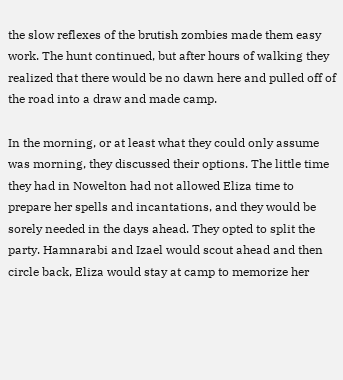the slow reflexes of the brutish zombies made them easy work. The hunt continued, but after hours of walking they realized that there would be no dawn here and pulled off of the road into a draw and made camp.

In the morning, or at least what they could only assume was morning, they discussed their options. The little time they had in Nowelton had not allowed Eliza time to prepare her spells and incantations, and they would be sorely needed in the days ahead. They opted to split the party. Hamnarabi and Izael would scout ahead and then circle back, Eliza would stay at camp to memorize her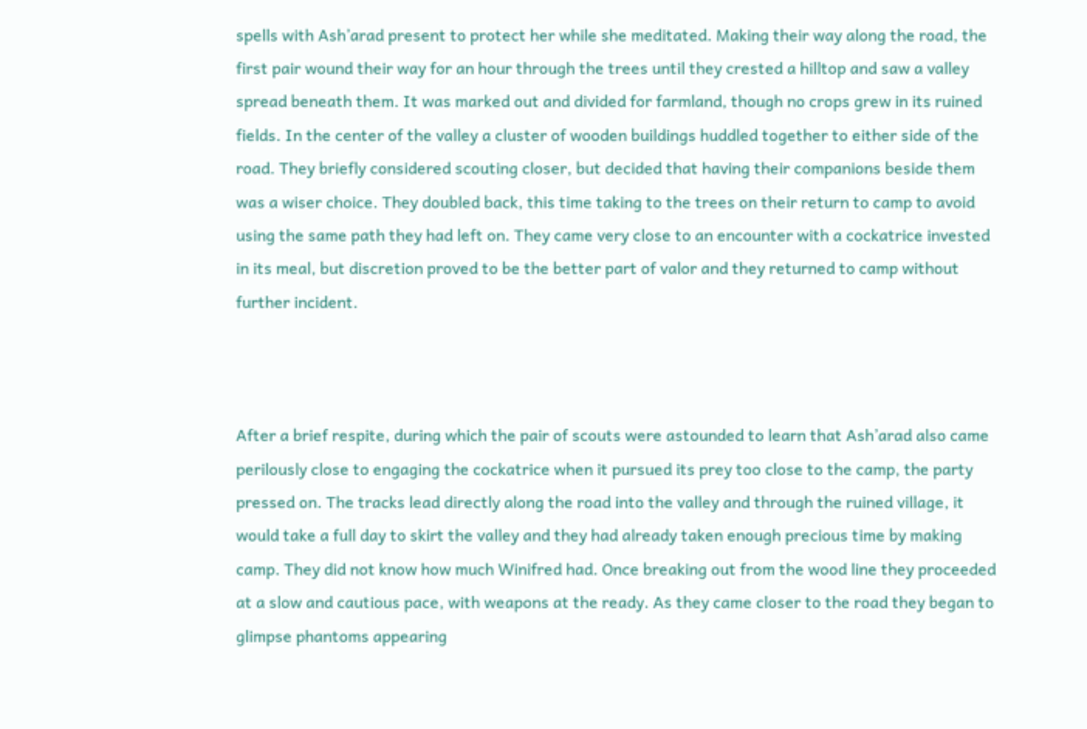spells with Ash’arad present to protect her while she meditated. Making their way along the road, the first pair wound their way for an hour through the trees until they crested a hilltop and saw a valley spread beneath them. It was marked out and divided for farmland, though no crops grew in its ruined fields. In the center of the valley a cluster of wooden buildings huddled together to either side of the road. They briefly considered scouting closer, but decided that having their companions beside them was a wiser choice. They doubled back, this time taking to the trees on their return to camp to avoid using the same path they had left on. They came very close to an encounter with a cockatrice invested in its meal, but discretion proved to be the better part of valor and they returned to camp without further incident.



After a brief respite, during which the pair of scouts were astounded to learn that Ash’arad also came perilously close to engaging the cockatrice when it pursued its prey too close to the camp, the party pressed on. The tracks lead directly along the road into the valley and through the ruined village, it would take a full day to skirt the valley and they had already taken enough precious time by making camp. They did not know how much Winifred had. Once breaking out from the wood line they proceeded at a slow and cautious pace, with weapons at the ready. As they came closer to the road they began to glimpse phantoms appearing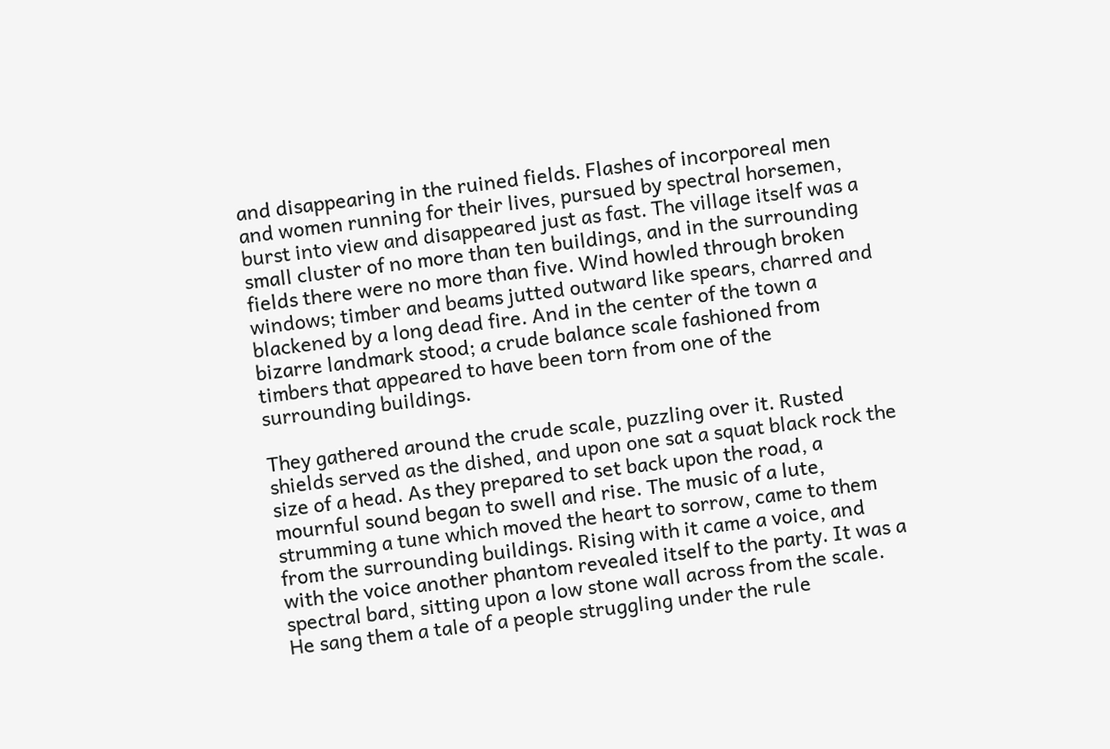and disappearing in the ruined fields. Flashes of incorporeal men and women running for their lives, pursued by spectral horsemen, burst into view and disappeared just as fast. The village itself was a small cluster of no more than ten buildings, and in the surrounding fields there were no more than five. Wind howled through broken windows; timber and beams jutted outward like spears, charred and blackened by a long dead fire. And in the center of the town a bizarre landmark stood; a crude balance scale fashioned from timbers that appeared to have been torn from one of the surrounding buildings.

They gathered around the crude scale, puzzling over it. Rusted shields served as the dished, and upon one sat a squat black rock the size of a head. As they prepared to set back upon the road, a mournful sound began to swell and rise. The music of a lute, strumming a tune which moved the heart to sorrow, came to them from the surrounding buildings. Rising with it came a voice, and with the voice another phantom revealed itself to the party. It was a spectral bard, sitting upon a low stone wall across from the scale. He sang them a tale of a people struggling under the rule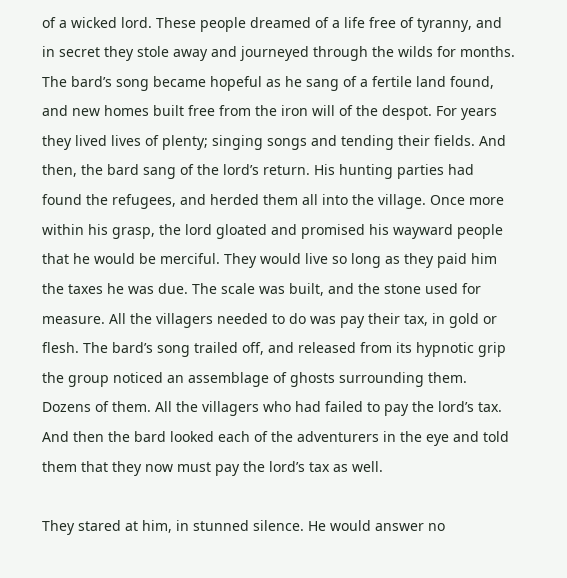of a wicked lord. These people dreamed of a life free of tyranny, and in secret they stole away and journeyed through the wilds for months. The bard’s song became hopeful as he sang of a fertile land found, and new homes built free from the iron will of the despot. For years they lived lives of plenty; singing songs and tending their fields. And then, the bard sang of the lord’s return. His hunting parties had found the refugees, and herded them all into the village. Once more within his grasp, the lord gloated and promised his wayward people that he would be merciful. They would live so long as they paid him the taxes he was due. The scale was built, and the stone used for measure. All the villagers needed to do was pay their tax, in gold or flesh. The bard’s song trailed off, and released from its hypnotic grip the group noticed an assemblage of ghosts surrounding them. Dozens of them. All the villagers who had failed to pay the lord’s tax. And then the bard looked each of the adventurers in the eye and told them that they now must pay the lord’s tax as well.

They stared at him, in stunned silence. He would answer no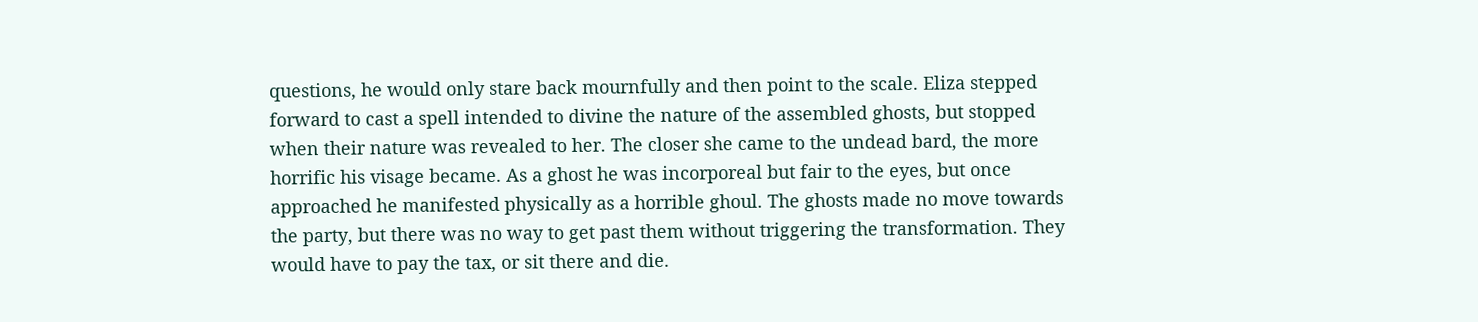questions, he would only stare back mournfully and then point to the scale. Eliza stepped forward to cast a spell intended to divine the nature of the assembled ghosts, but stopped when their nature was revealed to her. The closer she came to the undead bard, the more horrific his visage became. As a ghost he was incorporeal but fair to the eyes, but once approached he manifested physically as a horrible ghoul. The ghosts made no move towards the party, but there was no way to get past them without triggering the transformation. They would have to pay the tax, or sit there and die.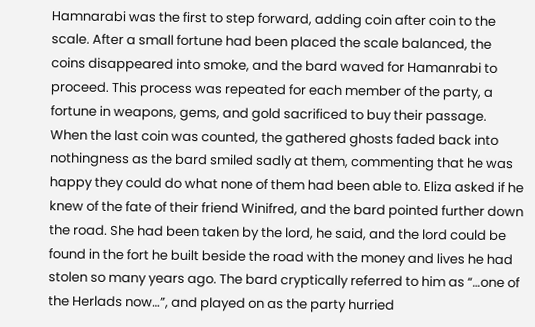Hamnarabi was the first to step forward, adding coin after coin to the scale. After a small fortune had been placed the scale balanced, the coins disappeared into smoke, and the bard waved for Hamanrabi to proceed. This process was repeated for each member of the party, a fortune in weapons, gems, and gold sacrificed to buy their passage. When the last coin was counted, the gathered ghosts faded back into nothingness as the bard smiled sadly at them, commenting that he was happy they could do what none of them had been able to. Eliza asked if he knew of the fate of their friend Winifred, and the bard pointed further down the road. She had been taken by the lord, he said, and the lord could be found in the fort he built beside the road with the money and lives he had stolen so many years ago. The bard cryptically referred to him as “…one of the Herlads now…”, and played on as the party hurried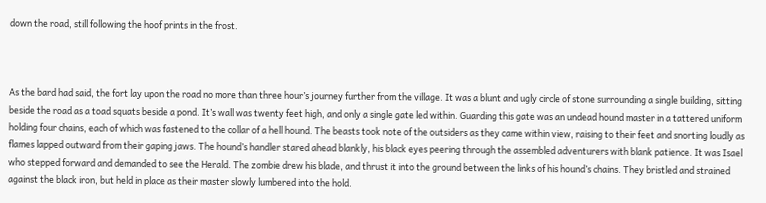down the road, still following the hoof prints in the frost.



As the bard had said, the fort lay upon the road no more than three hour’s journey further from the village. It was a blunt and ugly circle of stone surrounding a single building, sitting beside the road as a toad squats beside a pond. It’s wall was twenty feet high, and only a single gate led within. Guarding this gate was an undead hound master in a tattered uniform holding four chains, each of which was fastened to the collar of a hell hound. The beasts took note of the outsiders as they came within view, raising to their feet and snorting loudly as flames lapped outward from their gaping jaws. The hound’s handler stared ahead blankly, his black eyes peering through the assembled adventurers with blank patience. It was Isael who stepped forward and demanded to see the Herald. The zombie drew his blade, and thrust it into the ground between the links of his hound’s chains. They bristled and strained against the black iron, but held in place as their master slowly lumbered into the hold.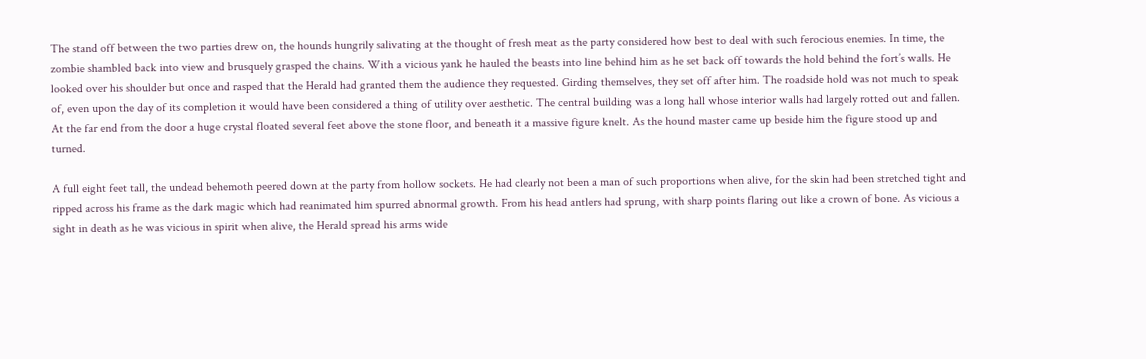The stand off between the two parties drew on, the hounds hungrily salivating at the thought of fresh meat as the party considered how best to deal with such ferocious enemies. In time, the zombie shambled back into view and brusquely grasped the chains. With a vicious yank he hauled the beasts into line behind him as he set back off towards the hold behind the fort’s walls. He looked over his shoulder but once and rasped that the Herald had granted them the audience they requested. Girding themselves, they set off after him. The roadside hold was not much to speak of, even upon the day of its completion it would have been considered a thing of utility over aesthetic. The central building was a long hall whose interior walls had largely rotted out and fallen. At the far end from the door a huge crystal floated several feet above the stone floor, and beneath it a massive figure knelt. As the hound master came up beside him the figure stood up and turned.

A full eight feet tall, the undead behemoth peered down at the party from hollow sockets. He had clearly not been a man of such proportions when alive, for the skin had been stretched tight and ripped across his frame as the dark magic which had reanimated him spurred abnormal growth. From his head antlers had sprung, with sharp points flaring out like a crown of bone. As vicious a sight in death as he was vicious in spirit when alive, the Herald spread his arms wide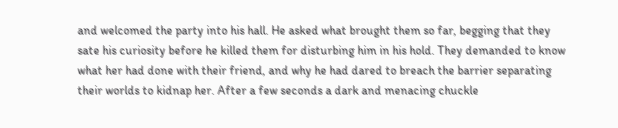and welcomed the party into his hall. He asked what brought them so far, begging that they sate his curiosity before he killed them for disturbing him in his hold. They demanded to know what her had done with their friend, and why he had dared to breach the barrier separating their worlds to kidnap her. After a few seconds a dark and menacing chuckle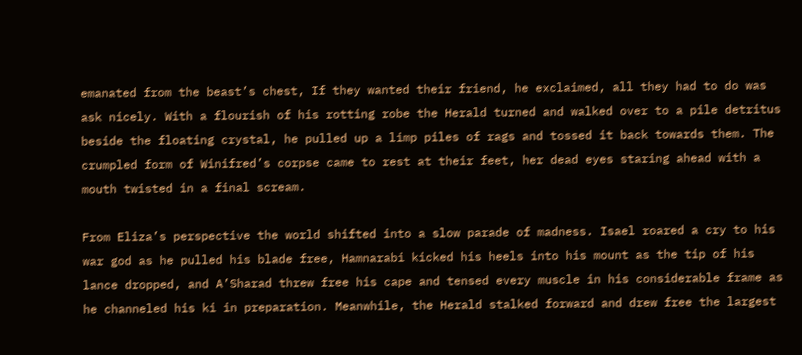emanated from the beast’s chest, If they wanted their friend, he exclaimed, all they had to do was ask nicely. With a flourish of his rotting robe the Herald turned and walked over to a pile detritus beside the floating crystal, he pulled up a limp piles of rags and tossed it back towards them. The crumpled form of Winifred’s corpse came to rest at their feet, her dead eyes staring ahead with a mouth twisted in a final scream.

From Eliza’s perspective the world shifted into a slow parade of madness. Isael roared a cry to his war god as he pulled his blade free, Hamnarabi kicked his heels into his mount as the tip of his lance dropped, and A’Sharad threw free his cape and tensed every muscle in his considerable frame as he channeled his ki in preparation. Meanwhile, the Herald stalked forward and drew free the largest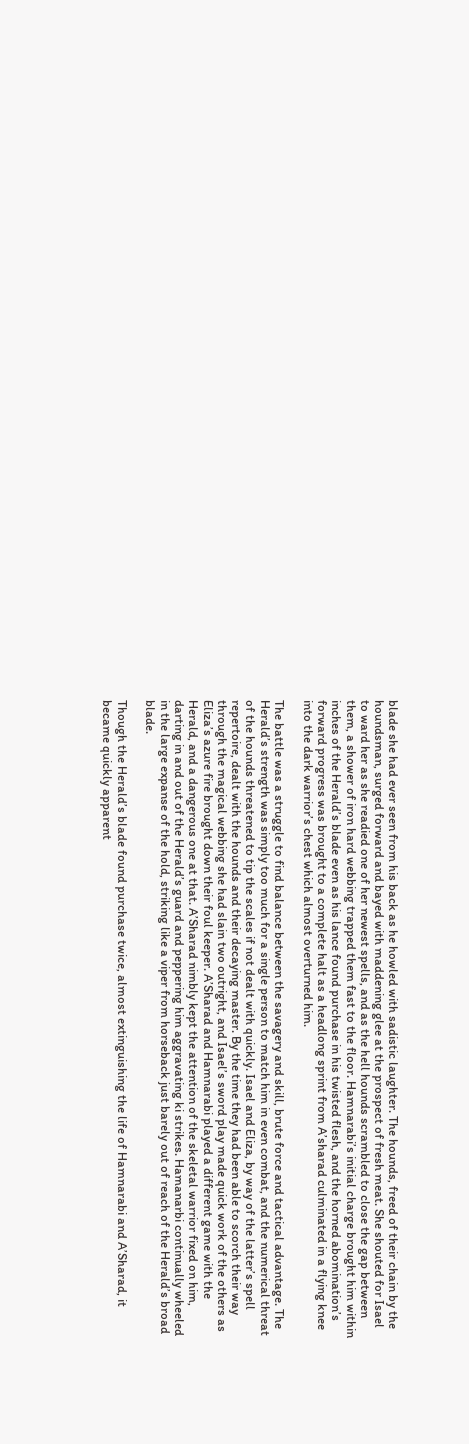blade she had ever seen from his back as he howled with sadistic laughter. The hounds, freed of their chain by the houndsman, surged forward and bayed with maddening glee at the prospect of fresh meat. She shouted for Isael to ward her as she readied one of her newest spells, and as the hell hounds scrambled to close the gap between them, a shower of iron hard webbing trapped them fast to the floor. Hamnarabi’s initial charge brought him within inches of the Herald’s blade even as his lance found purchase in his twisted flesh, and the horned abomination’s forward progress was brought to a complete halt as a headlong sprint from A’sharad culminated in a flying knee into the dark warrior’s chest which almost overturned him.

The battle was a struggle to find balance between the savagery and skill, brute force and tactical advantage. The Herald’s strength was simply too much for a single person to match him in even combat, and the numerical threat of the hounds threatened to tip the scales if not dealt with quickly. Isael and Eliza, by way of the latter’s spell repertoire, dealt with the hounds and their decaying master. By the time they had been able to scorch their way through the magical webbing she had slain two outright, and Isael’s sword play made quick work of the others as Eliza’s azure fire brought down their foul keeper. A’Sharad and Hamnarabi played a different game with the Herald, and a dangerous one at that. A’Sharad nimbly kept the attention of the skeletal warrior fixed on him, darting in and out of the Herald’s guard and peppering him aggravating ki strikes. Hamanarbi continually wheeled in the large expanse of the hold, striking like a viper from horseback just barely out of reach of the Herald’s broad blade.

Though the Herald’s blade found purchase twice, almost extinguishing the life of Hamnarabi and A’Sharad, it became quickly apparent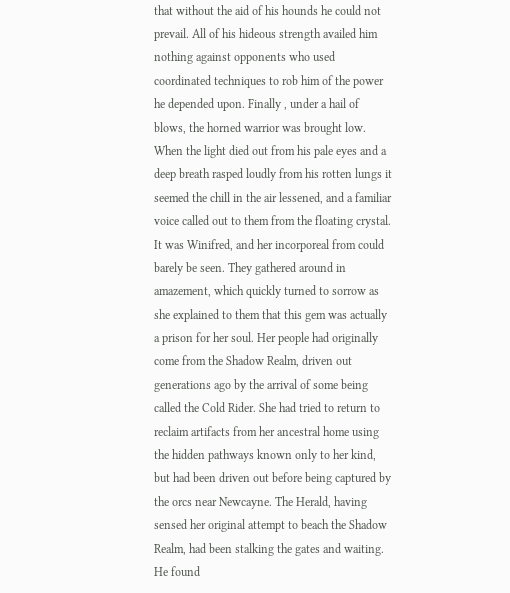that without the aid of his hounds he could not prevail. All of his hideous strength availed him nothing against opponents who used coordinated techniques to rob him of the power he depended upon. Finally , under a hail of blows, the horned warrior was brought low. When the light died out from his pale eyes and a deep breath rasped loudly from his rotten lungs it seemed the chill in the air lessened, and a familiar voice called out to them from the floating crystal. It was Winifred, and her incorporeal from could barely be seen. They gathered around in amazement, which quickly turned to sorrow as she explained to them that this gem was actually a prison for her soul. Her people had originally come from the Shadow Realm, driven out generations ago by the arrival of some being called the Cold Rider. She had tried to return to reclaim artifacts from her ancestral home using the hidden pathways known only to her kind, but had been driven out before being captured by the orcs near Newcayne. The Herald, having sensed her original attempt to beach the Shadow Realm, had been stalking the gates and waiting. He found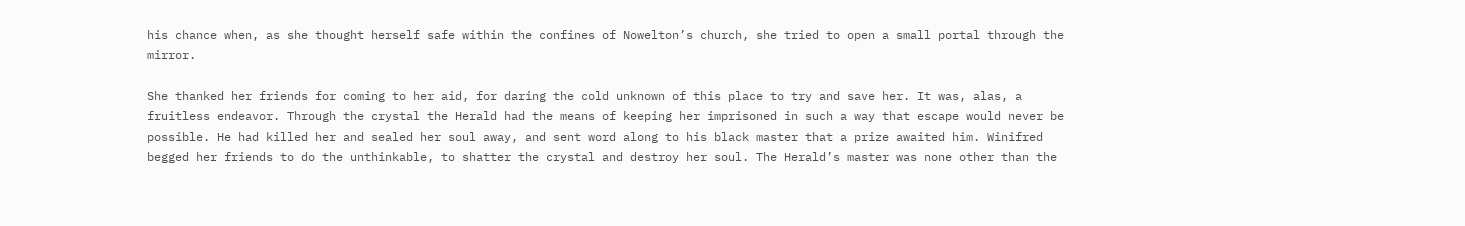his chance when, as she thought herself safe within the confines of Nowelton’s church, she tried to open a small portal through the mirror.

She thanked her friends for coming to her aid, for daring the cold unknown of this place to try and save her. It was, alas, a fruitless endeavor. Through the crystal the Herald had the means of keeping her imprisoned in such a way that escape would never be possible. He had killed her and sealed her soul away, and sent word along to his black master that a prize awaited him. Winifred begged her friends to do the unthinkable, to shatter the crystal and destroy her soul. The Herald’s master was none other than the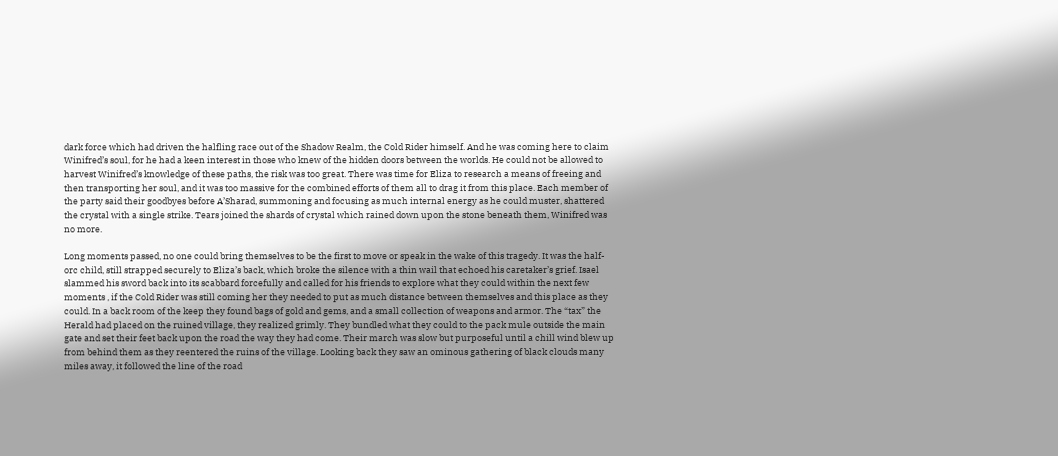dark force which had driven the halfling race out of the Shadow Realm, the Cold Rider himself. And he was coming here to claim Winifred’s soul, for he had a keen interest in those who knew of the hidden doors between the worlds. He could not be allowed to harvest Winifred’s knowledge of these paths, the risk was too great. There was time for Eliza to research a means of freeing and then transporting her soul, and it was too massive for the combined efforts of them all to drag it from this place. Each member of the party said their goodbyes before A’Sharad, summoning and focusing as much internal energy as he could muster, shattered the crystal with a single strike. Tears joined the shards of crystal which rained down upon the stone beneath them, Winifred was no more.

Long moments passed, no one could bring themselves to be the first to move or speak in the wake of this tragedy. It was the half-orc child, still strapped securely to Eliza’s back, which broke the silence with a thin wail that echoed his caretaker’s grief. Isael slammed his sword back into its scabbard forcefully and called for his friends to explore what they could within the next few moments , if the Cold Rider was still coming her they needed to put as much distance between themselves and this place as they could. In a back room of the keep they found bags of gold and gems, and a small collection of weapons and armor. The “tax” the Herald had placed on the ruined village, they realized grimly. They bundled what they could to the pack mule outside the main gate and set their feet back upon the road the way they had come. Their march was slow but purposeful until a chill wind blew up from behind them as they reentered the ruins of the village. Looking back they saw an ominous gathering of black clouds many miles away, it followed the line of the road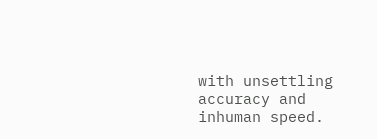with unsettling accuracy and inhuman speed.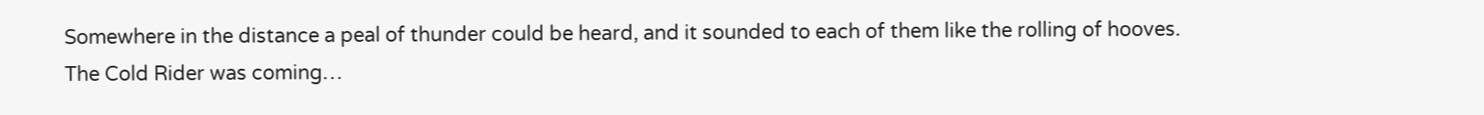Somewhere in the distance a peal of thunder could be heard, and it sounded to each of them like the rolling of hooves. The Cold Rider was coming…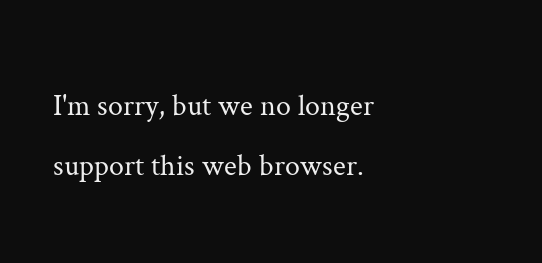I'm sorry, but we no longer support this web browser.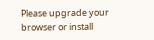Please upgrade your browser or install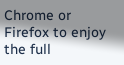Chrome or Firefox to enjoy the full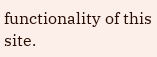functionality of this site.